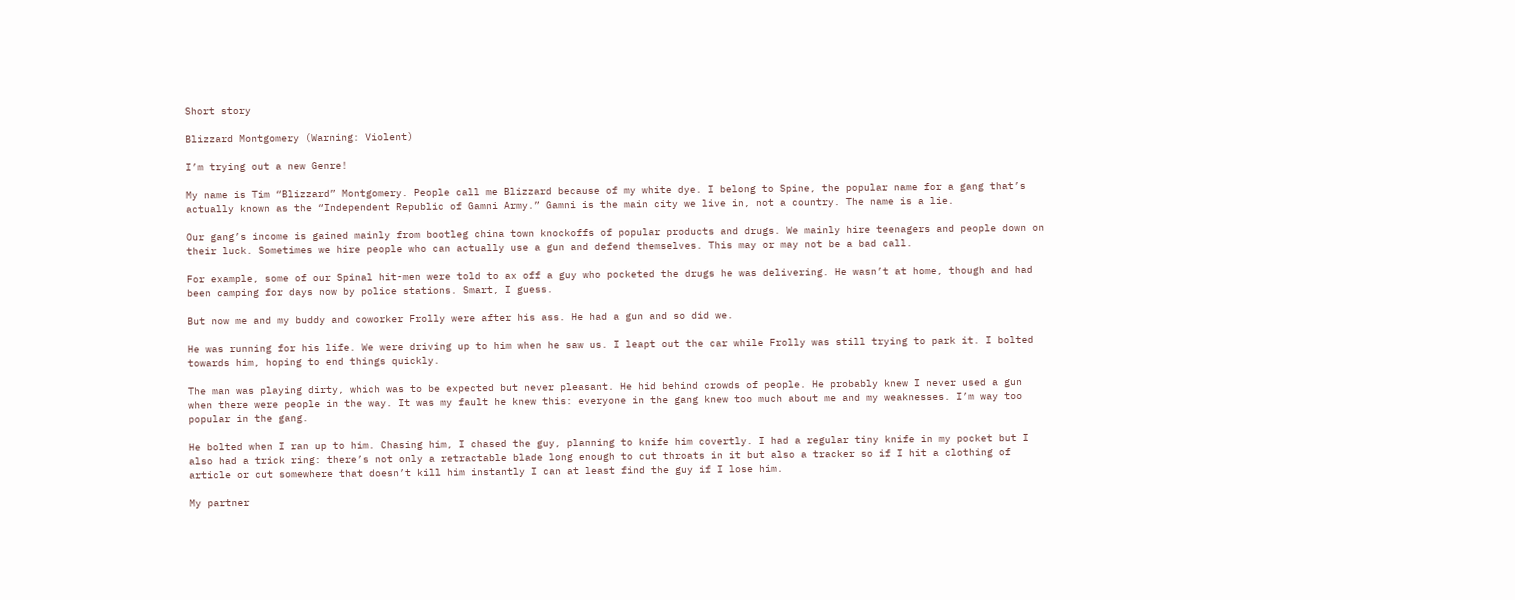Short story

Blizzard Montgomery (Warning: Violent)

I’m trying out a new Genre!

My name is Tim “Blizzard” Montgomery. People call me Blizzard because of my white dye. I belong to Spine, the popular name for a gang that’s actually known as the “Independent Republic of Gamni Army.” Gamni is the main city we live in, not a country. The name is a lie.

Our gang’s income is gained mainly from bootleg china town knockoffs of popular products and drugs. We mainly hire teenagers and people down on their luck. Sometimes we hire people who can actually use a gun and defend themselves. This may or may not be a bad call.

For example, some of our Spinal hit-men were told to ax off a guy who pocketed the drugs he was delivering. He wasn’t at home, though and had been camping for days now by police stations. Smart, I guess.

But now me and my buddy and coworker Frolly were after his ass. He had a gun and so did we.

He was running for his life. We were driving up to him when he saw us. I leapt out the car while Frolly was still trying to park it. I bolted towards him, hoping to end things quickly.

The man was playing dirty, which was to be expected but never pleasant. He hid behind crowds of people. He probably knew I never used a gun when there were people in the way. It was my fault he knew this: everyone in the gang knew too much about me and my weaknesses. I’m way too popular in the gang.

He bolted when I ran up to him. Chasing him, I chased the guy, planning to knife him covertly. I had a regular tiny knife in my pocket but I also had a trick ring: there’s not only a retractable blade long enough to cut throats in it but also a tracker so if I hit a clothing of article or cut somewhere that doesn’t kill him instantly I can at least find the guy if I lose him.

My partner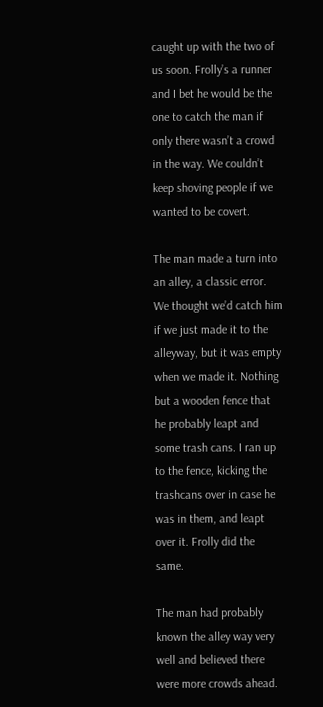caught up with the two of us soon. Frolly’s a runner and I bet he would be the one to catch the man if only there wasn’t a crowd in the way. We couldn’t keep shoving people if we wanted to be covert.

The man made a turn into an alley, a classic error. We thought we’d catch him if we just made it to the alleyway, but it was empty when we made it. Nothing but a wooden fence that he probably leapt and some trash cans. I ran up to the fence, kicking the trashcans over in case he was in them, and leapt over it. Frolly did the same.

The man had probably known the alley way very well and believed there were more crowds ahead.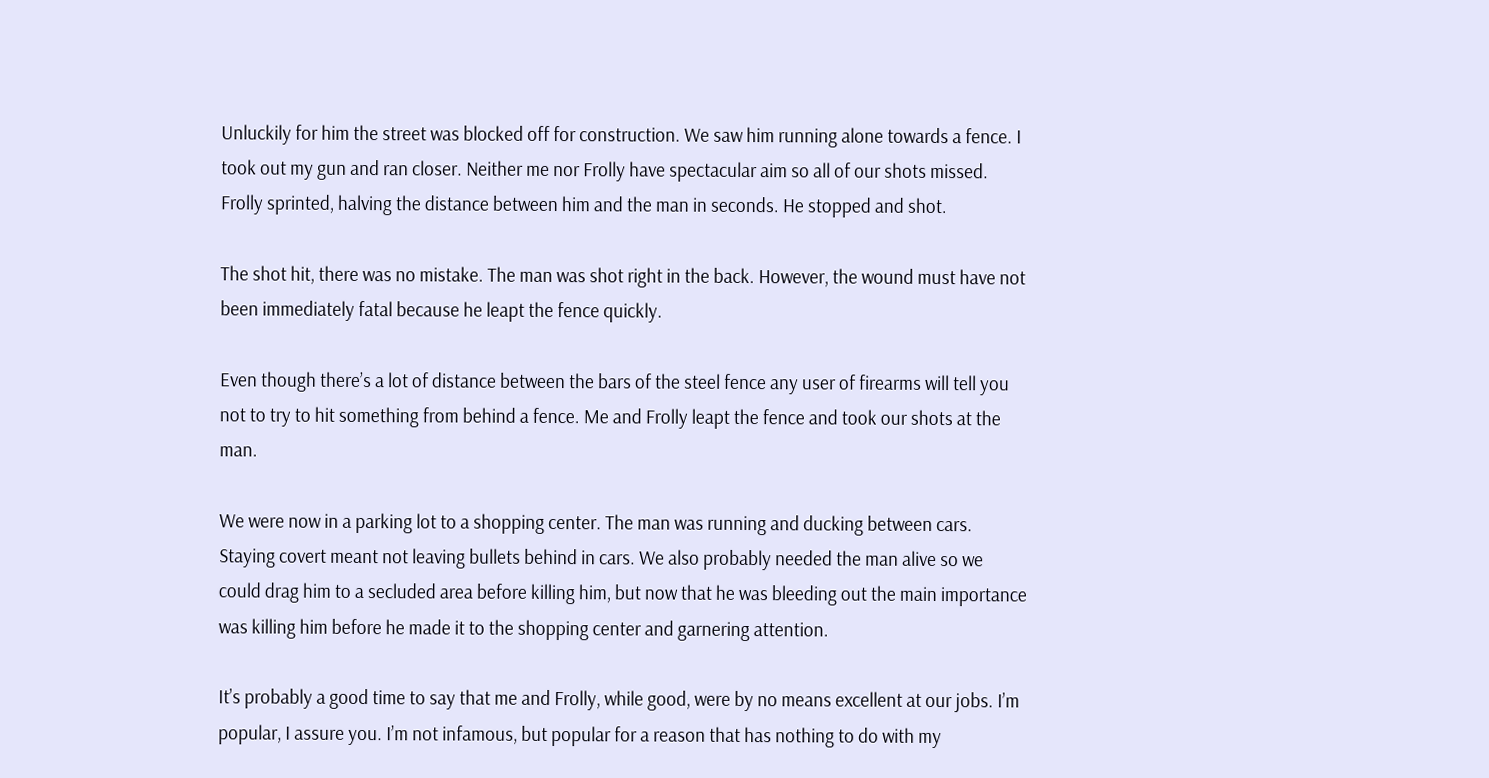Unluckily for him the street was blocked off for construction. We saw him running alone towards a fence. I took out my gun and ran closer. Neither me nor Frolly have spectacular aim so all of our shots missed. Frolly sprinted, halving the distance between him and the man in seconds. He stopped and shot.

The shot hit, there was no mistake. The man was shot right in the back. However, the wound must have not been immediately fatal because he leapt the fence quickly.

Even though there’s a lot of distance between the bars of the steel fence any user of firearms will tell you not to try to hit something from behind a fence. Me and Frolly leapt the fence and took our shots at the man.

We were now in a parking lot to a shopping center. The man was running and ducking between cars. Staying covert meant not leaving bullets behind in cars. We also probably needed the man alive so we could drag him to a secluded area before killing him, but now that he was bleeding out the main importance was killing him before he made it to the shopping center and garnering attention.

It’s probably a good time to say that me and Frolly, while good, were by no means excellent at our jobs. I’m popular, I assure you. I’m not infamous, but popular for a reason that has nothing to do with my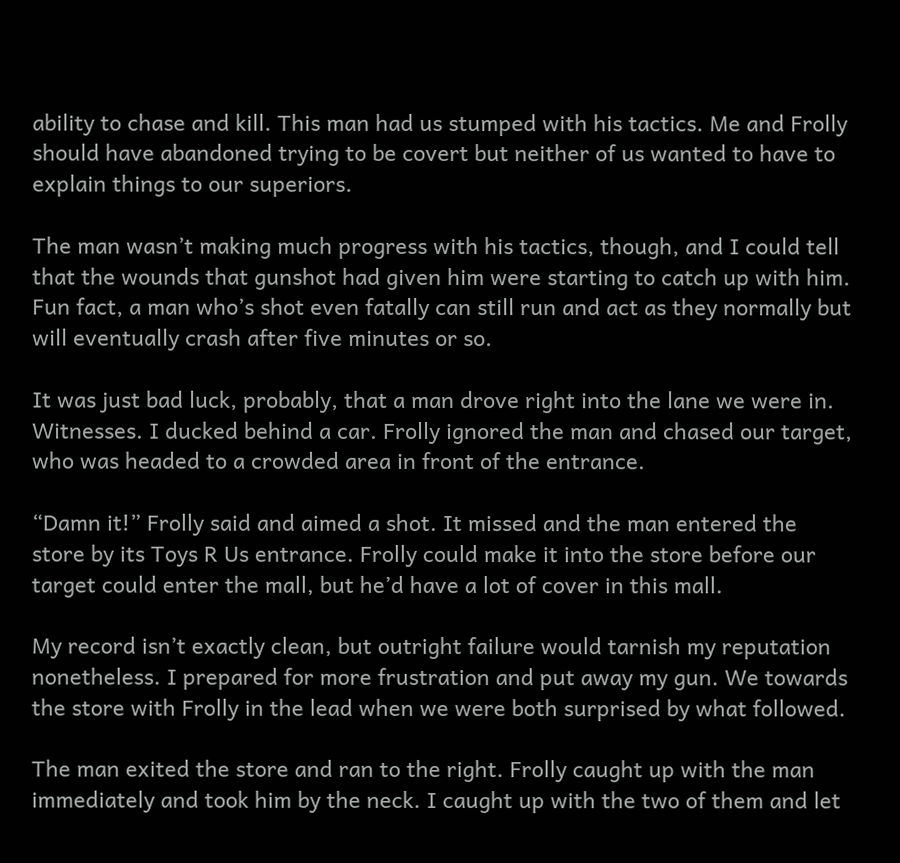ability to chase and kill. This man had us stumped with his tactics. Me and Frolly should have abandoned trying to be covert but neither of us wanted to have to explain things to our superiors.

The man wasn’t making much progress with his tactics, though, and I could tell that the wounds that gunshot had given him were starting to catch up with him. Fun fact, a man who’s shot even fatally can still run and act as they normally but will eventually crash after five minutes or so.

It was just bad luck, probably, that a man drove right into the lane we were in. Witnesses. I ducked behind a car. Frolly ignored the man and chased our target, who was headed to a crowded area in front of the entrance.

“Damn it!” Frolly said and aimed a shot. It missed and the man entered the store by its Toys R Us entrance. Frolly could make it into the store before our target could enter the mall, but he’d have a lot of cover in this mall.

My record isn’t exactly clean, but outright failure would tarnish my reputation nonetheless. I prepared for more frustration and put away my gun. We towards the store with Frolly in the lead when we were both surprised by what followed.

The man exited the store and ran to the right. Frolly caught up with the man immediately and took him by the neck. I caught up with the two of them and let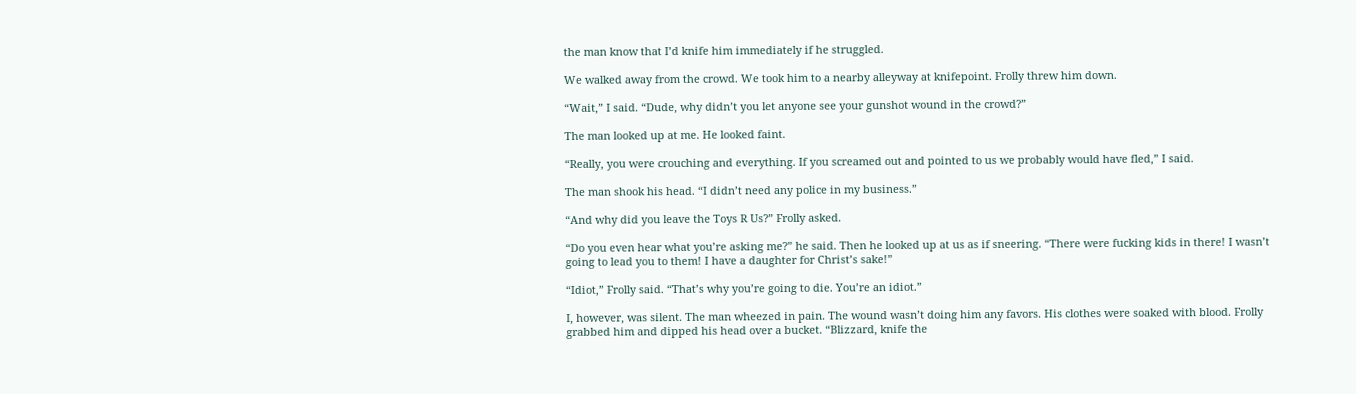the man know that I’d knife him immediately if he struggled.

We walked away from the crowd. We took him to a nearby alleyway at knifepoint. Frolly threw him down.

“Wait,” I said. “Dude, why didn’t you let anyone see your gunshot wound in the crowd?”

The man looked up at me. He looked faint.

“Really, you were crouching and everything. If you screamed out and pointed to us we probably would have fled,” I said.

The man shook his head. “I didn’t need any police in my business.”

“And why did you leave the Toys R Us?” Frolly asked.

“Do you even hear what you’re asking me?” he said. Then he looked up at us as if sneering. “There were fucking kids in there! I wasn’t going to lead you to them! I have a daughter for Christ’s sake!”

“Idiot,” Frolly said. “That’s why you’re going to die. You’re an idiot.”

I, however, was silent. The man wheezed in pain. The wound wasn’t doing him any favors. His clothes were soaked with blood. Frolly grabbed him and dipped his head over a bucket. “Blizzard, knife the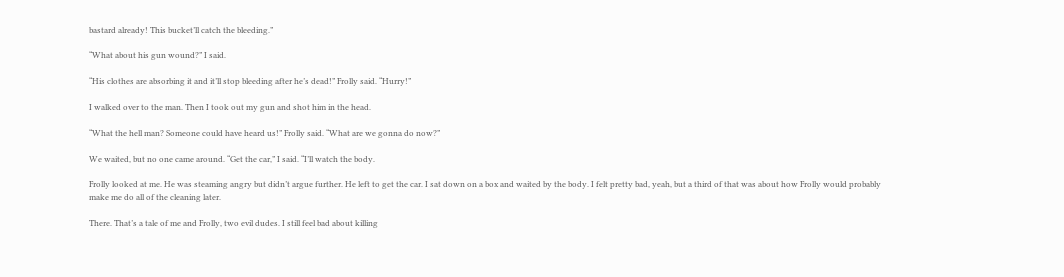bastard already! This bucket’ll catch the bleeding.”

“What about his gun wound?” I said.

“His clothes are absorbing it and it’ll stop bleeding after he’s dead!” Frolly said. “Hurry!”

I walked over to the man. Then I took out my gun and shot him in the head.

“What the hell man? Someone could have heard us!” Frolly said. “What are we gonna do now?”

We waited, but no one came around. “Get the car,” I said. “I’ll watch the body.

Frolly looked at me. He was steaming angry but didn’t argue further. He left to get the car. I sat down on a box and waited by the body. I felt pretty bad, yeah, but a third of that was about how Frolly would probably make me do all of the cleaning later.

There. That’s a tale of me and Frolly, two evil dudes. I still feel bad about killing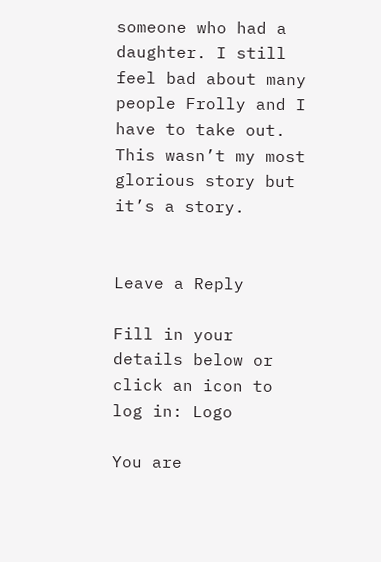someone who had a daughter. I still feel bad about many people Frolly and I have to take out. This wasn’t my most glorious story but it’s a story.


Leave a Reply

Fill in your details below or click an icon to log in: Logo

You are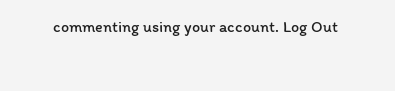commenting using your account. Log Out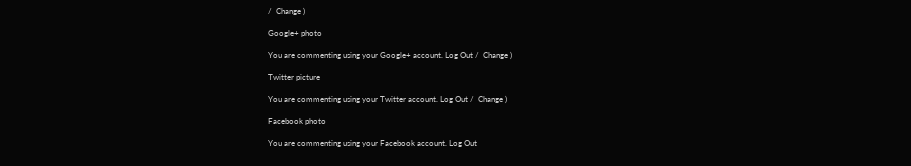/  Change )

Google+ photo

You are commenting using your Google+ account. Log Out /  Change )

Twitter picture

You are commenting using your Twitter account. Log Out /  Change )

Facebook photo

You are commenting using your Facebook account. Log Out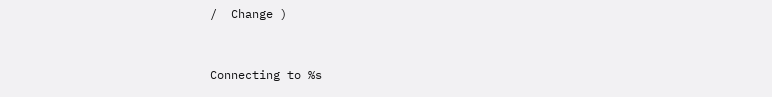/  Change )


Connecting to %s